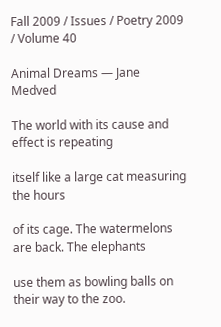Fall 2009 / Issues / Poetry 2009 / Volume 40

Animal Dreams — Jane Medved

The world with its cause and effect is repeating

itself like a large cat measuring the hours

of its cage. The watermelons are back. The elephants

use them as bowling balls on their way to the zoo.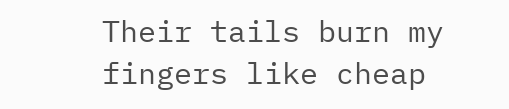Their tails burn my fingers like cheap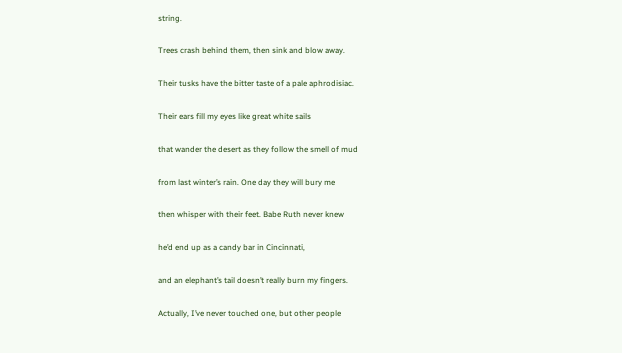string.

Trees crash behind them, then sink and blow away.

Their tusks have the bitter taste of a pale aphrodisiac.

Their ears fill my eyes like great white sails

that wander the desert as they follow the smell of mud

from last winter’s rain. One day they will bury me

then whisper with their feet. Babe Ruth never knew

he’d end up as a candy bar in Cincinnati,

and an elephant’s tail doesn’t really burn my fingers.

Actually, I’ve never touched one, but other people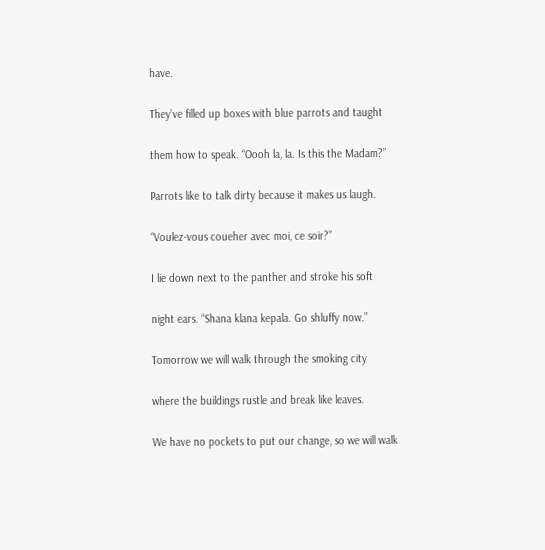have.

They’ve filled up boxes with blue parrots and taught

them how to speak. “Oooh la, la. Is this the Madam?”

Parrots like to talk dirty because it makes us laugh.

“Voulez-vous coueher avec moi, ce soir?”

I lie down next to the panther and stroke his soft

night ears. “Shana klana kepala. Go shluffy now.”

Tomorrow we will walk through the smoking city

where the buildings rustle and break like leaves.

We have no pockets to put our change, so we will walk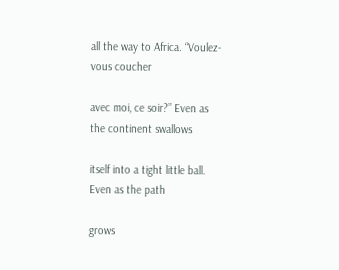all the way to Africa. “Voulez-vous coucher

avec moi, ce soir?” Even as the continent swallows

itself into a tight little ball. Even as the path

grows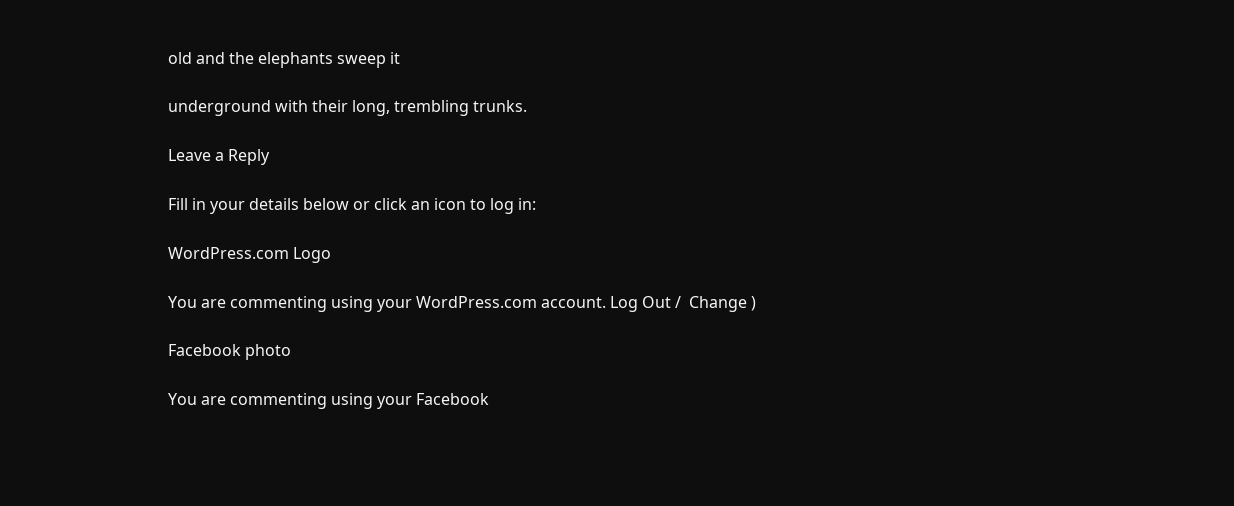old and the elephants sweep it

underground with their long, trembling trunks.

Leave a Reply

Fill in your details below or click an icon to log in:

WordPress.com Logo

You are commenting using your WordPress.com account. Log Out /  Change )

Facebook photo

You are commenting using your Facebook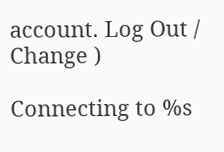account. Log Out /  Change )

Connecting to %s